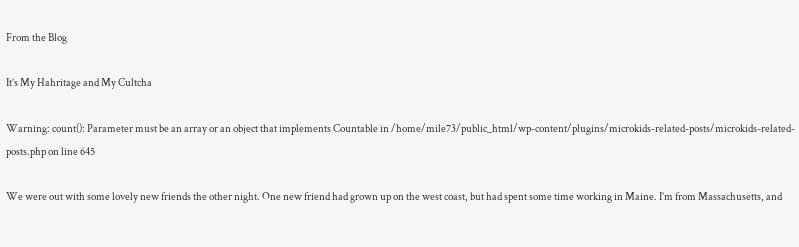From the Blog

It’s My Hahritage and My Cultcha

Warning: count(): Parameter must be an array or an object that implements Countable in /home/mile73/public_html/wp-content/plugins/microkids-related-posts/microkids-related-posts.php on line 645

We were out with some lovely new friends the other night. One new friend had grown up on the west coast, but had spent some time working in Maine. I’m from Massachusetts, and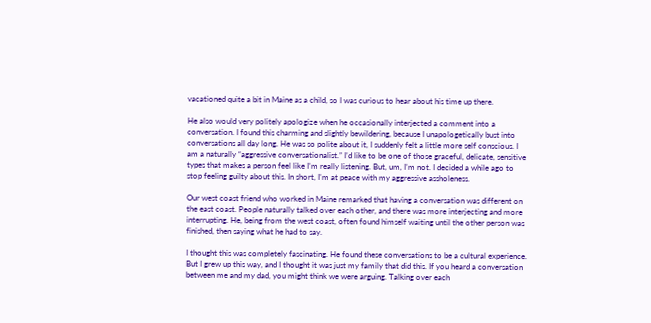vacationed quite a bit in Maine as a child, so I was curious to hear about his time up there.

He also would very politely apologize when he occasionally interjected a comment into a conversation. I found this charming and slightly bewildering, because I unapologetically bust into conversations all day long. He was so polite about it, I suddenly felt a little more self conscious. I am a naturally “aggressive conversationalist.” I’d like to be one of those graceful, delicate, sensitive types that makes a person feel like I’m really listening. But, um, I’m not. I decided a while ago to stop feeling guilty about this. In short, I’m at peace with my aggressive assholeness.

Our west coast friend who worked in Maine remarked that having a conversation was different on the east coast. People naturally talked over each other, and there was more interjecting and more interrupting. He, being from the west coast, often found himself waiting until the other person was finished, then saying what he had to say.

I thought this was completely fascinating. He found these conversations to be a cultural experience. But I grew up this way, and I thought it was just my family that did this. If you heard a conversation between me and my dad, you might think we were arguing. Talking over each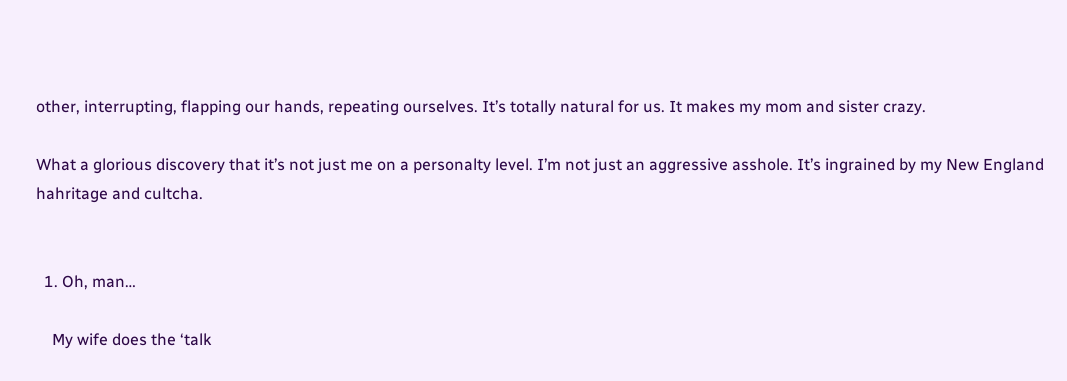other, interrupting, flapping our hands, repeating ourselves. It’s totally natural for us. It makes my mom and sister crazy.

What a glorious discovery that it’s not just me on a personalty level. I’m not just an aggressive asshole. It’s ingrained by my New England hahritage and cultcha.


  1. Oh, man…

    My wife does the ‘talk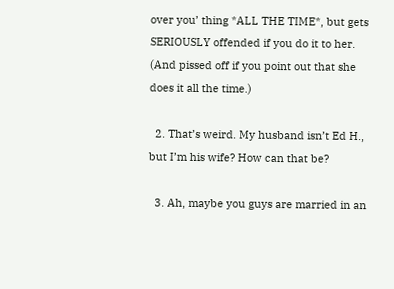over you’ thing *ALL THE TIME*, but gets SERIOUSLY offended if you do it to her. (And pissed off if you point out that she does it all the time.)

  2. That’s weird. My husband isn’t Ed H., but I’m his wife? How can that be?

  3. Ah, maybe you guys are married in an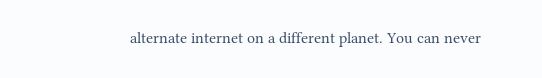alternate internet on a different planet. You can never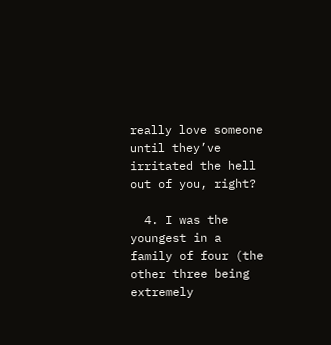really love someone until they’ve irritated the hell out of you, right?

  4. I was the youngest in a family of four (the other three being extremely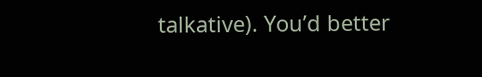talkative). You’d better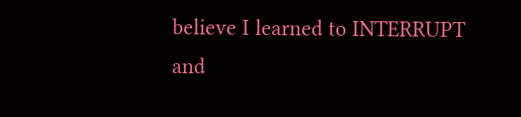believe I learned to INTERRUPT and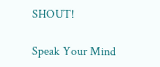SHOUT!

Speak Your Mind